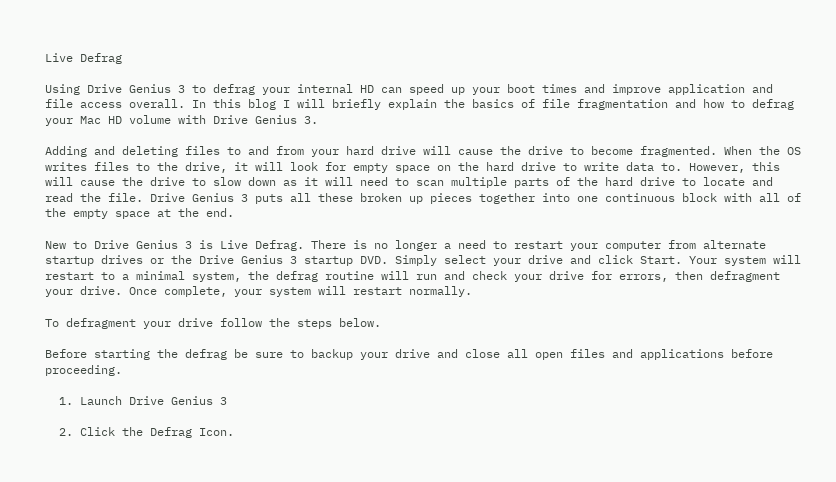Live Defrag

Using Drive Genius 3 to defrag your internal HD can speed up your boot times and improve application and file access overall. In this blog I will briefly explain the basics of file fragmentation and how to defrag your Mac HD volume with Drive Genius 3.

Adding and deleting files to and from your hard drive will cause the drive to become fragmented. When the OS writes files to the drive, it will look for empty space on the hard drive to write data to. However, this will cause the drive to slow down as it will need to scan multiple parts of the hard drive to locate and read the file. Drive Genius 3 puts all these broken up pieces together into one continuous block with all of the empty space at the end.

New to Drive Genius 3 is Live Defrag. There is no longer a need to restart your computer from alternate startup drives or the Drive Genius 3 startup DVD. Simply select your drive and click Start. Your system will restart to a minimal system, the defrag routine will run and check your drive for errors, then defragment your drive. Once complete, your system will restart normally.

To defragment your drive follow the steps below.

Before starting the defrag be sure to backup your drive and close all open files and applications before proceeding.

  1. Launch Drive Genius 3

  2. Click the Defrag Icon.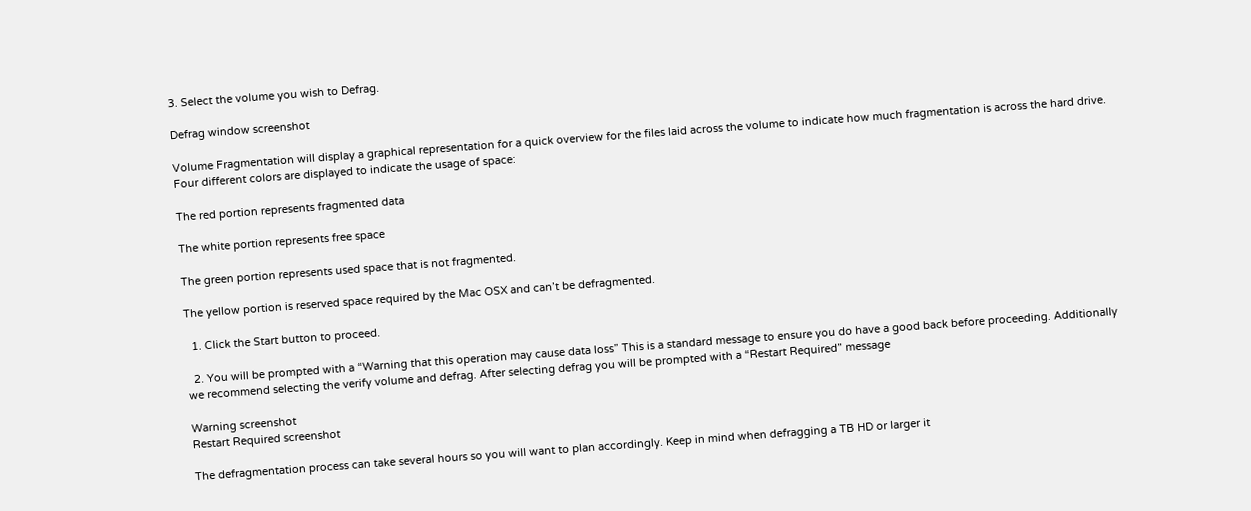3. Select the volume you wish to Defrag.

Defrag window screenshot

Volume Fragmentation will display a graphical representation for a quick overview for the files laid across the volume to indicate how much fragmentation is across the hard drive. Four different colors are displayed to indicate the usage of space:

The red portion represents fragmented data

The white portion represents free space

The green portion represents used space that is not fragmented.

The yellow portion is reserved space required by the Mac OSX and can’t be defragmented.

  1. Click the Start button to proceed.

  2. You will be prompted with a “Warning that this operation may cause data loss” This is a standard message to ensure you do have a good back before proceeding. Additionally we recommend selecting the verify volume and defrag. After selecting defrag you will be prompted with a “Restart Required” message

Warning screenshot
Restart Required screenshot

The defragmentation process can take several hours so you will want to plan accordingly. Keep in mind when defragging a TB HD or larger it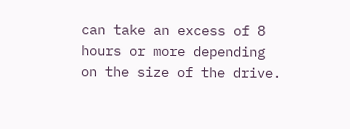can take an excess of 8 hours or more depending on the size of the drive.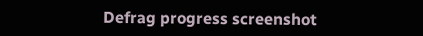Defrag progress screenshot